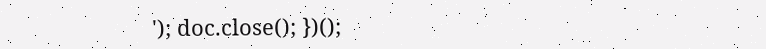'); doc.close(); })();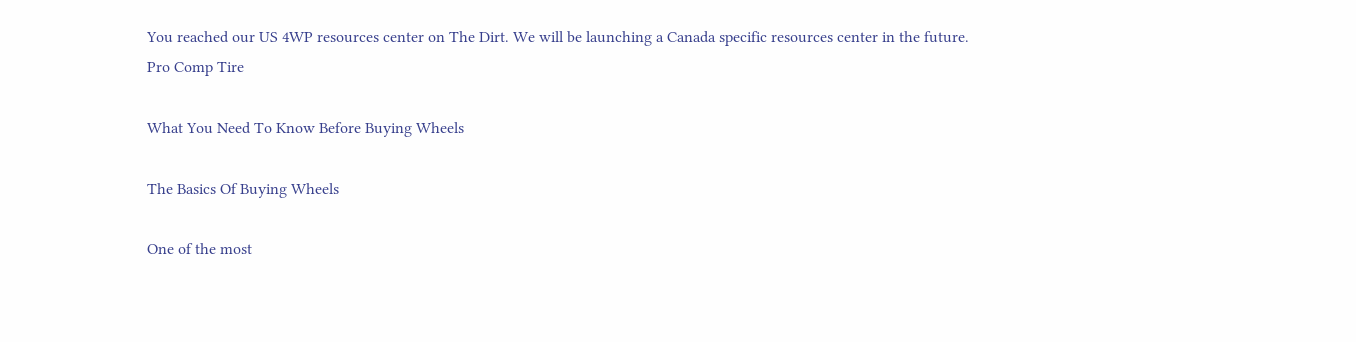You reached our US 4WP resources center on The Dirt. We will be launching a Canada specific resources center in the future.
Pro Comp Tire

What You Need To Know Before Buying Wheels

The Basics Of Buying Wheels

One of the most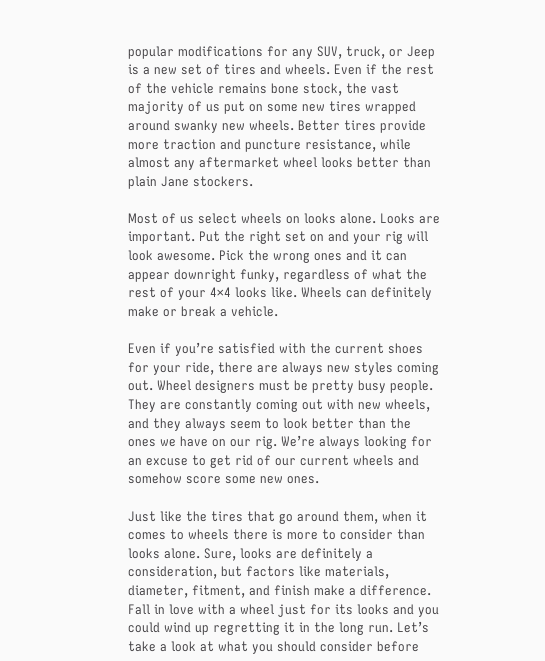popular modifications for any SUV, truck, or Jeep is a new set of tires and wheels. Even if the rest of the vehicle remains bone stock, the vast majority of us put on some new tires wrapped around swanky new wheels. Better tires provide more traction and puncture resistance, while almost any aftermarket wheel looks better than plain Jane stockers.

Most of us select wheels on looks alone. Looks are important. Put the right set on and your rig will look awesome. Pick the wrong ones and it can appear downright funky, regardless of what the rest of your 4×4 looks like. Wheels can definitely make or break a vehicle.

Even if you’re satisfied with the current shoes for your ride, there are always new styles coming out. Wheel designers must be pretty busy people. They are constantly coming out with new wheels, and they always seem to look better than the ones we have on our rig. We’re always looking for an excuse to get rid of our current wheels and somehow score some new ones.

Just like the tires that go around them, when it comes to wheels there is more to consider than looks alone. Sure, looks are definitely a consideration, but factors like materials, diameter, fitment, and finish make a difference. Fall in love with a wheel just for its looks and you could wind up regretting it in the long run. Let’s take a look at what you should consider before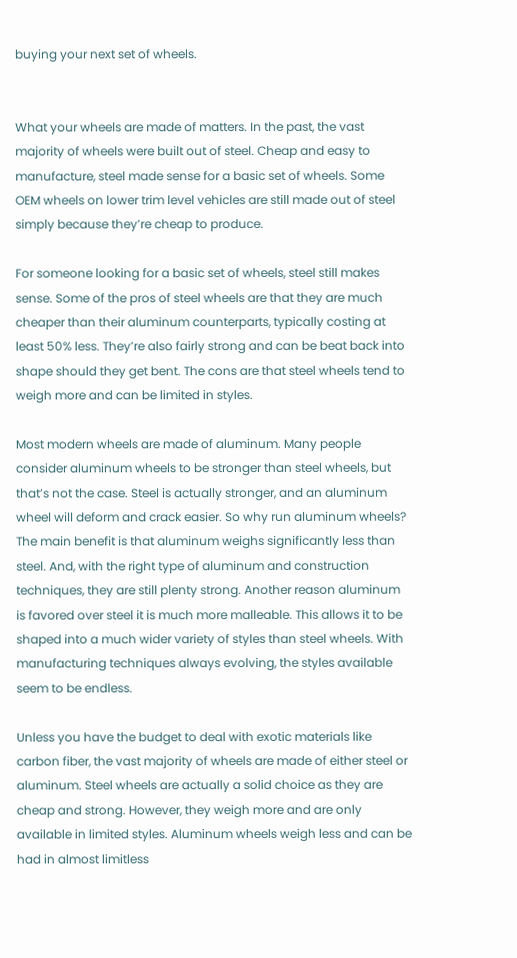buying your next set of wheels.


What your wheels are made of matters. In the past, the vast majority of wheels were built out of steel. Cheap and easy to manufacture, steel made sense for a basic set of wheels. Some OEM wheels on lower trim level vehicles are still made out of steel simply because they’re cheap to produce.

For someone looking for a basic set of wheels, steel still makes sense. Some of the pros of steel wheels are that they are much cheaper than their aluminum counterparts, typically costing at least 50% less. They’re also fairly strong and can be beat back into shape should they get bent. The cons are that steel wheels tend to weigh more and can be limited in styles.

Most modern wheels are made of aluminum. Many people consider aluminum wheels to be stronger than steel wheels, but that’s not the case. Steel is actually stronger, and an aluminum wheel will deform and crack easier. So why run aluminum wheels? The main benefit is that aluminum weighs significantly less than steel. And, with the right type of aluminum and construction techniques, they are still plenty strong. Another reason aluminum is favored over steel it is much more malleable. This allows it to be shaped into a much wider variety of styles than steel wheels. With manufacturing techniques always evolving, the styles available seem to be endless.

Unless you have the budget to deal with exotic materials like carbon fiber, the vast majority of wheels are made of either steel or aluminum. Steel wheels are actually a solid choice as they are cheap and strong. However, they weigh more and are only available in limited styles. Aluminum wheels weigh less and can be had in almost limitless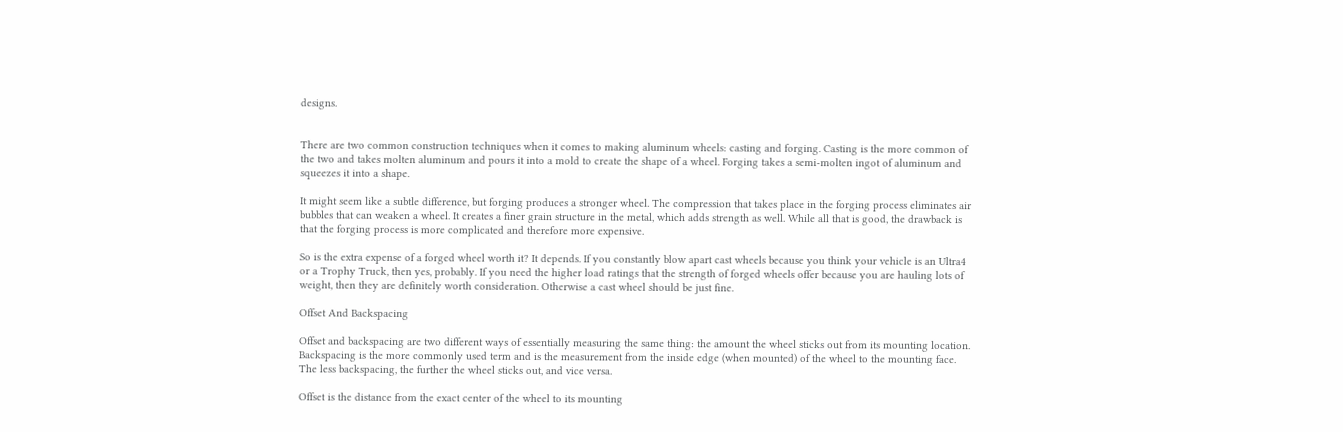designs.


There are two common construction techniques when it comes to making aluminum wheels: casting and forging. Casting is the more common of the two and takes molten aluminum and pours it into a mold to create the shape of a wheel. Forging takes a semi-molten ingot of aluminum and squeezes it into a shape.

It might seem like a subtle difference, but forging produces a stronger wheel. The compression that takes place in the forging process eliminates air bubbles that can weaken a wheel. It creates a finer grain structure in the metal, which adds strength as well. While all that is good, the drawback is that the forging process is more complicated and therefore more expensive.

So is the extra expense of a forged wheel worth it? It depends. If you constantly blow apart cast wheels because you think your vehicle is an Ultra4 or a Trophy Truck, then yes, probably. If you need the higher load ratings that the strength of forged wheels offer because you are hauling lots of weight, then they are definitely worth consideration. Otherwise a cast wheel should be just fine.

Offset And Backspacing

Offset and backspacing are two different ways of essentially measuring the same thing: the amount the wheel sticks out from its mounting location. Backspacing is the more commonly used term and is the measurement from the inside edge (when mounted) of the wheel to the mounting face. The less backspacing, the further the wheel sticks out, and vice versa.

Offset is the distance from the exact center of the wheel to its mounting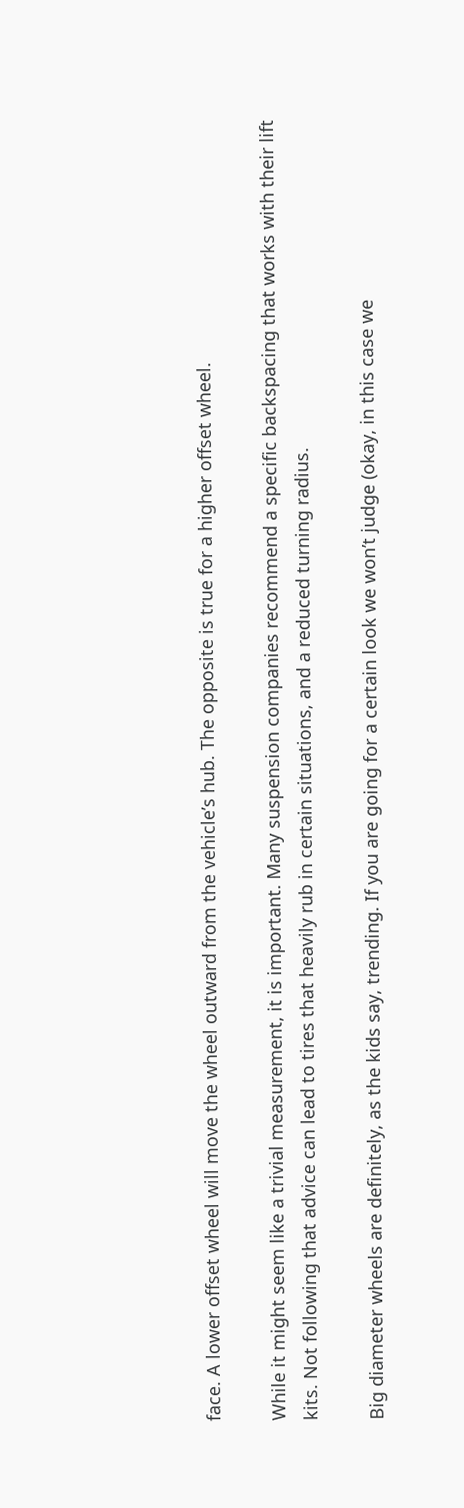face. A lower offset wheel will move the wheel outward from the vehicle’s hub. The opposite is true for a higher offset wheel.

While it might seem like a trivial measurement, it is important. Many suspension companies recommend a specific backspacing that works with their lift kits. Not following that advice can lead to tires that heavily rub in certain situations, and a reduced turning radius.

Big diameter wheels are definitely, as the kids say, trending. If you are going for a certain look we won’t judge (okay, in this case we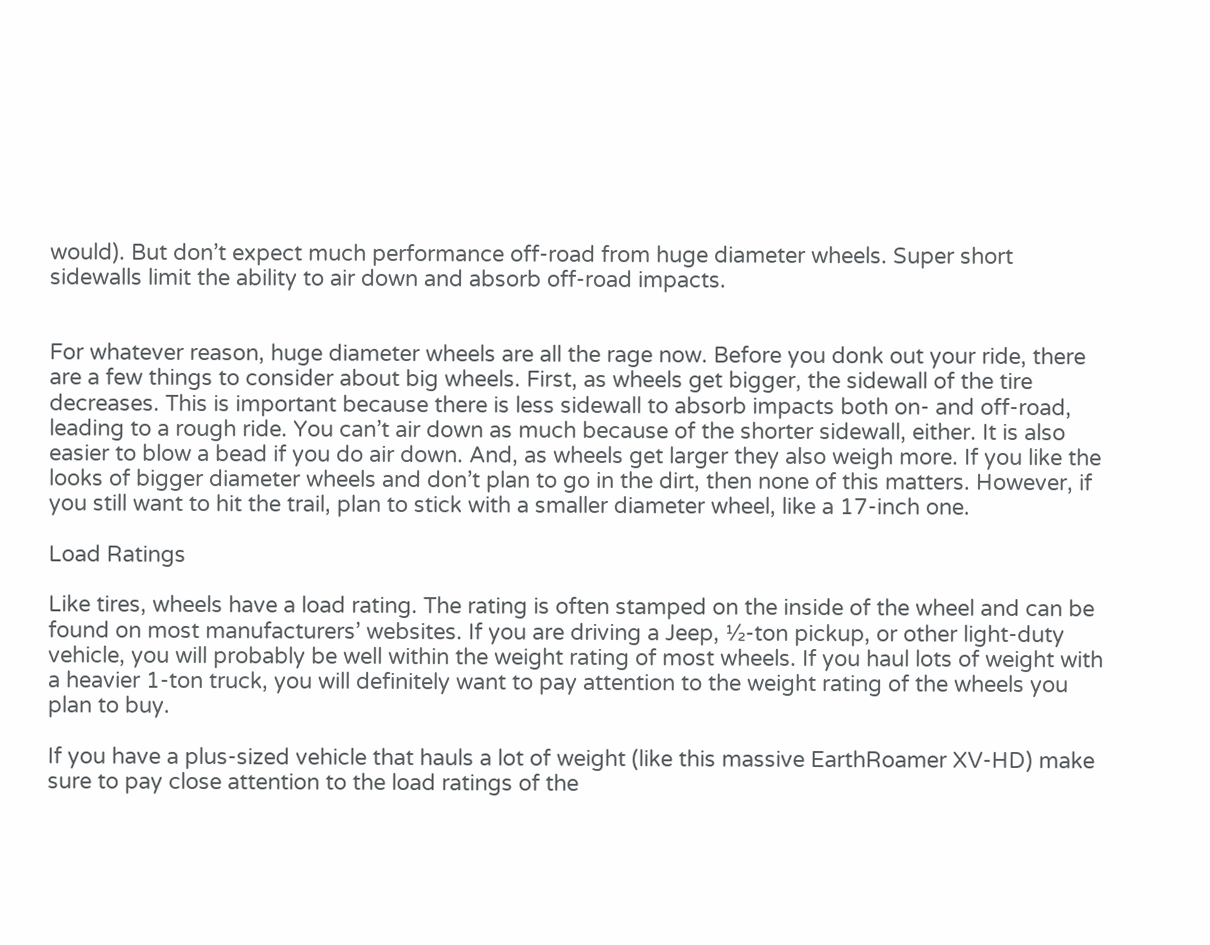would). But don’t expect much performance off-road from huge diameter wheels. Super short sidewalls limit the ability to air down and absorb off-road impacts.


For whatever reason, huge diameter wheels are all the rage now. Before you donk out your ride, there are a few things to consider about big wheels. First, as wheels get bigger, the sidewall of the tire decreases. This is important because there is less sidewall to absorb impacts both on- and off-road, leading to a rough ride. You can’t air down as much because of the shorter sidewall, either. It is also easier to blow a bead if you do air down. And, as wheels get larger they also weigh more. If you like the looks of bigger diameter wheels and don’t plan to go in the dirt, then none of this matters. However, if you still want to hit the trail, plan to stick with a smaller diameter wheel, like a 17-inch one.

Load Ratings

Like tires, wheels have a load rating. The rating is often stamped on the inside of the wheel and can be found on most manufacturers’ websites. If you are driving a Jeep, ½-ton pickup, or other light-duty vehicle, you will probably be well within the weight rating of most wheels. If you haul lots of weight with a heavier 1-ton truck, you will definitely want to pay attention to the weight rating of the wheels you plan to buy.

If you have a plus-sized vehicle that hauls a lot of weight (like this massive EarthRoamer XV-HD) make sure to pay close attention to the load ratings of the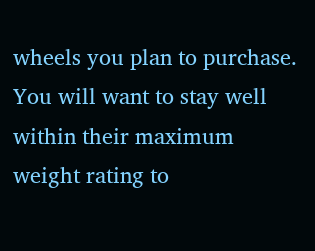wheels you plan to purchase. You will want to stay well within their maximum weight rating to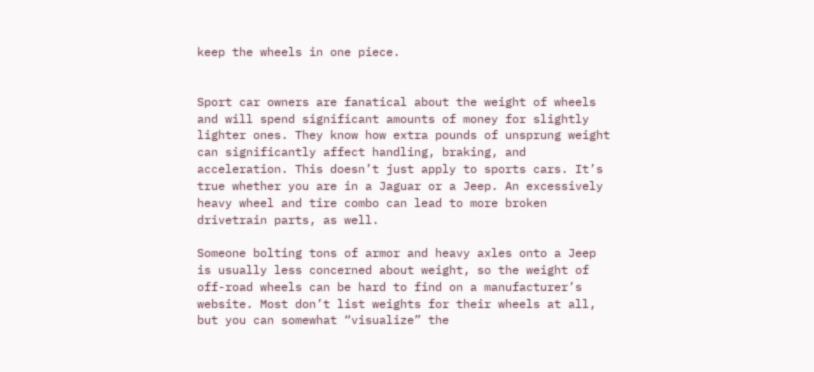keep the wheels in one piece.


Sport car owners are fanatical about the weight of wheels and will spend significant amounts of money for slightly lighter ones. They know how extra pounds of unsprung weight can significantly affect handling, braking, and acceleration. This doesn’t just apply to sports cars. It’s true whether you are in a Jaguar or a Jeep. An excessively heavy wheel and tire combo can lead to more broken drivetrain parts, as well.

Someone bolting tons of armor and heavy axles onto a Jeep is usually less concerned about weight, so the weight of off-road wheels can be hard to find on a manufacturer’s website. Most don’t list weights for their wheels at all, but you can somewhat “visualize” the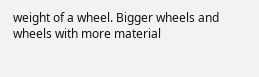weight of a wheel. Bigger wheels and wheels with more material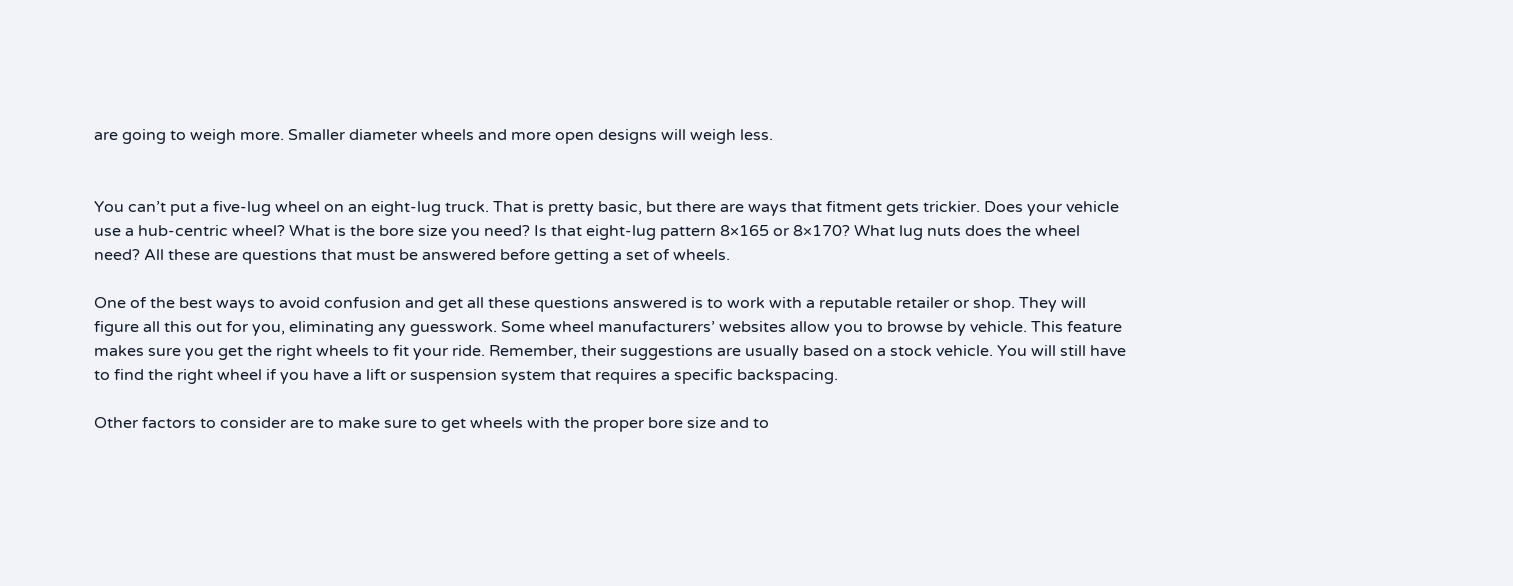are going to weigh more. Smaller diameter wheels and more open designs will weigh less.


You can’t put a five-lug wheel on an eight-lug truck. That is pretty basic, but there are ways that fitment gets trickier. Does your vehicle use a hub-centric wheel? What is the bore size you need? Is that eight-lug pattern 8×165 or 8×170? What lug nuts does the wheel need? All these are questions that must be answered before getting a set of wheels.

One of the best ways to avoid confusion and get all these questions answered is to work with a reputable retailer or shop. They will figure all this out for you, eliminating any guesswork. Some wheel manufacturers’ websites allow you to browse by vehicle. This feature makes sure you get the right wheels to fit your ride. Remember, their suggestions are usually based on a stock vehicle. You will still have to find the right wheel if you have a lift or suspension system that requires a specific backspacing.

Other factors to consider are to make sure to get wheels with the proper bore size and to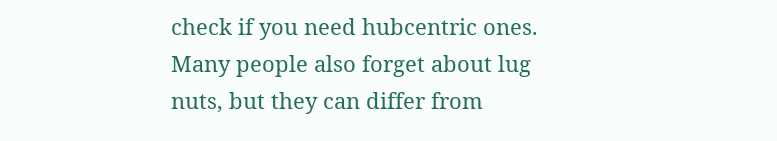check if you need hubcentric ones. Many people also forget about lug nuts, but they can differ from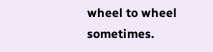wheel to wheel sometimes.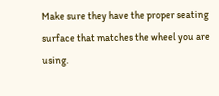Make sure they have the proper seating surface that matches the wheel you are using.